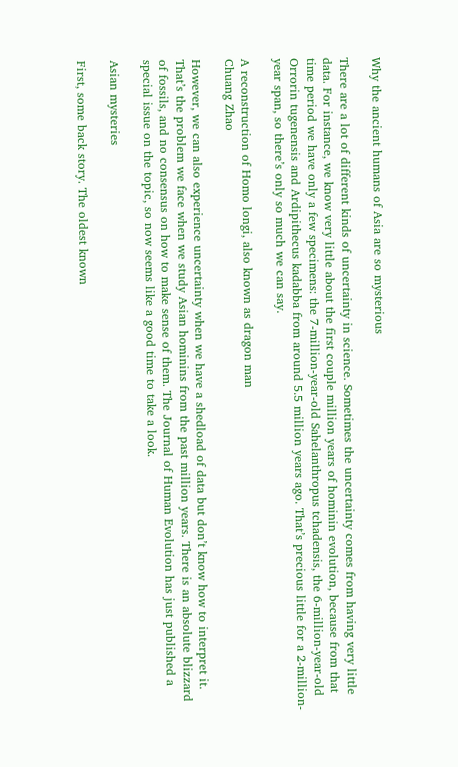Why the ancient humans of Asia are so mysterious

There are a lot of different kinds of uncertainty in science. Sometimes the uncertainty comes from having very little data. For instance, we know very little about the first couple million years of hominin evolution, because from that time period we have only a few specimens: the 7-million-year-old Sahelanthropus tchadensis, the 6-million-year-old Orrorin tugenensis and Ardipithecus kadabba from around 5.5 million years ago. That’s precious little for a 2-million-year span, so there’s only so much we can say.

A reconstruction of Homo longi, also known as dragon man
Chuang Zhao

However, we can also experience uncertainty when we have a shedload of data but don’t know how to interpret it. That’s the problem we face when we study Asian hominins from the past million years. There is an absolute blizzard of fossils, and no consensus on how to make sense of them. The Journal of Human Evolution has just published a special issue on the topic, so now seems like a good time to take a look.

Asian mysteries

First, some back story. The oldest known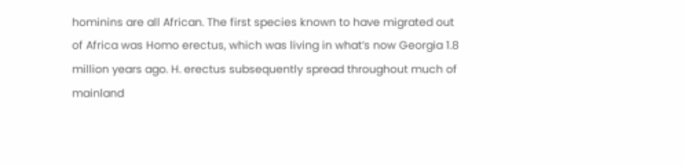hominins are all African. The first species known to have migrated out of Africa was Homo erectus, which was living in what’s now Georgia 1.8 million years ago. H. erectus subsequently spread throughout much of mainland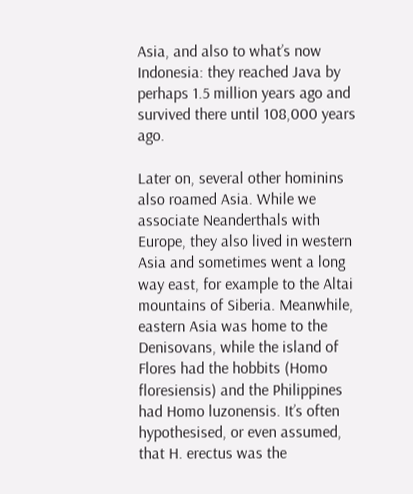Asia, and also to what’s now Indonesia: they reached Java by perhaps 1.5 million years ago and survived there until 108,000 years ago.

Later on, several other hominins also roamed Asia. While we associate Neanderthals with Europe, they also lived in western Asia and sometimes went a long way east, for example to the Altai mountains of Siberia. Meanwhile, eastern Asia was home to the Denisovans, while the island of Flores had the hobbits (Homo floresiensis) and the Philippines had Homo luzonensis. It’s often hypothesised, or even assumed, that H. erectus was the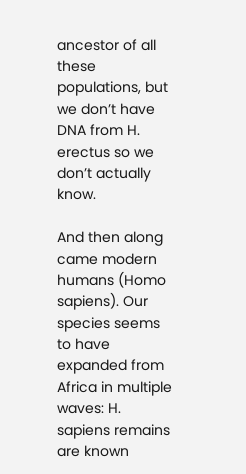ancestor of all these populations, but we don’t have DNA from H. erectus so we don’t actually know.

And then along came modern humans (Homo sapiens). Our species seems to have expanded from Africa in multiple waves: H. sapiens remains are known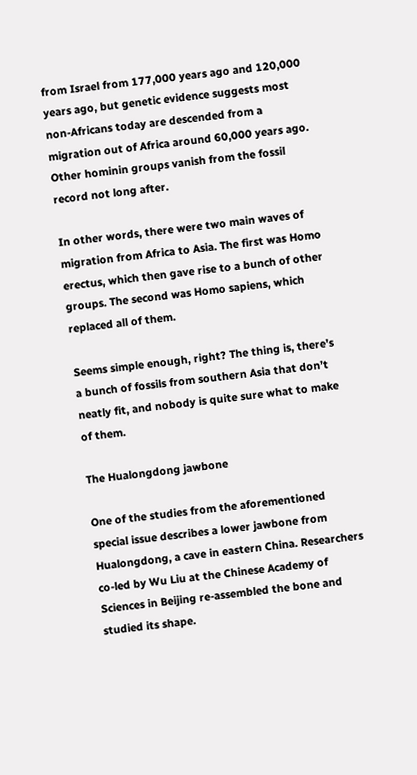from Israel from 177,000 years ago and 120,000 years ago, but genetic evidence suggests most non-Africans today are descended from a migration out of Africa around 60,000 years ago. Other hominin groups vanish from the fossil record not long after.

In other words, there were two main waves of migration from Africa to Asia. The first was Homo erectus, which then gave rise to a bunch of other groups. The second was Homo sapiens, which replaced all of them.

Seems simple enough, right? The thing is, there’s a bunch of fossils from southern Asia that don’t neatly fit, and nobody is quite sure what to make of them.

The Hualongdong jawbone

One of the studies from the aforementioned special issue describes a lower jawbone from Hualongdong, a cave in eastern China. Researchers co-led by Wu Liu at the Chinese Academy of Sciences in Beijing re-assembled the bone and studied its shape.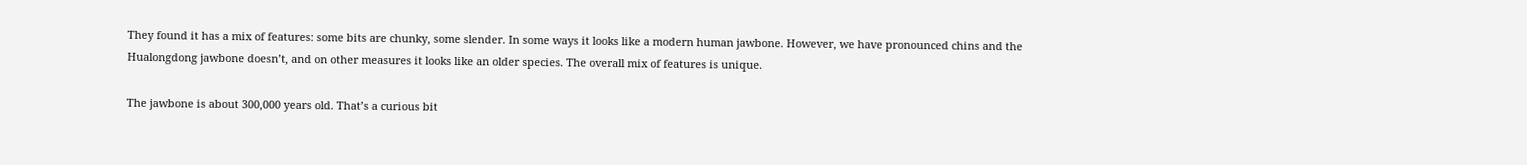They found it has a mix of features: some bits are chunky, some slender. In some ways it looks like a modern human jawbone. However, we have pronounced chins and the Hualongdong jawbone doesn’t, and on other measures it looks like an older species. The overall mix of features is unique.

The jawbone is about 300,000 years old. That’s a curious bit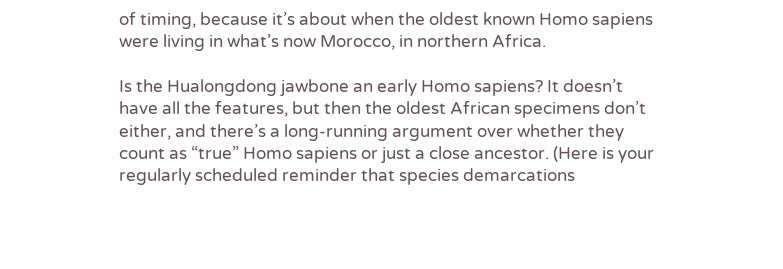of timing, because it’s about when the oldest known Homo sapiens were living in what’s now Morocco, in northern Africa.

Is the Hualongdong jawbone an early Homo sapiens? It doesn’t have all the features, but then the oldest African specimens don’t either, and there’s a long-running argument over whether they count as “true” Homo sapiens or just a close ancestor. (Here is your regularly scheduled reminder that species demarcations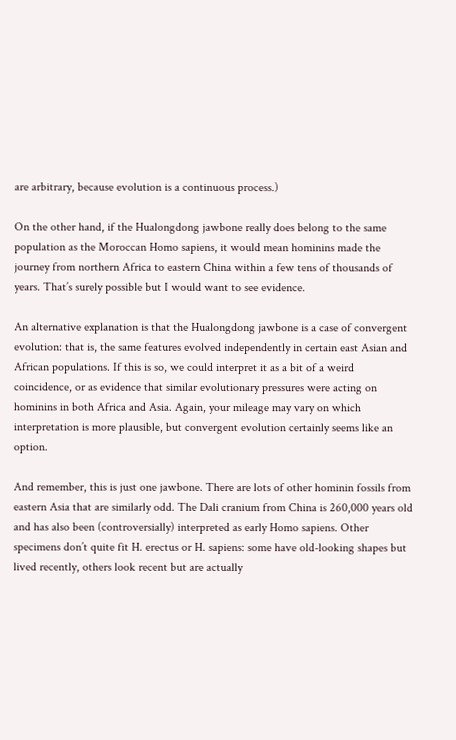are arbitrary, because evolution is a continuous process.)

On the other hand, if the Hualongdong jawbone really does belong to the same population as the Moroccan Homo sapiens, it would mean hominins made the journey from northern Africa to eastern China within a few tens of thousands of years. That’s surely possible but I would want to see evidence.

An alternative explanation is that the Hualongdong jawbone is a case of convergent evolution: that is, the same features evolved independently in certain east Asian and African populations. If this is so, we could interpret it as a bit of a weird coincidence, or as evidence that similar evolutionary pressures were acting on hominins in both Africa and Asia. Again, your mileage may vary on which interpretation is more plausible, but convergent evolution certainly seems like an option.

And remember, this is just one jawbone. There are lots of other hominin fossils from eastern Asia that are similarly odd. The Dali cranium from China is 260,000 years old and has also been (controversially) interpreted as early Homo sapiens. Other specimens don’t quite fit H. erectus or H. sapiens: some have old-looking shapes but lived recently, others look recent but are actually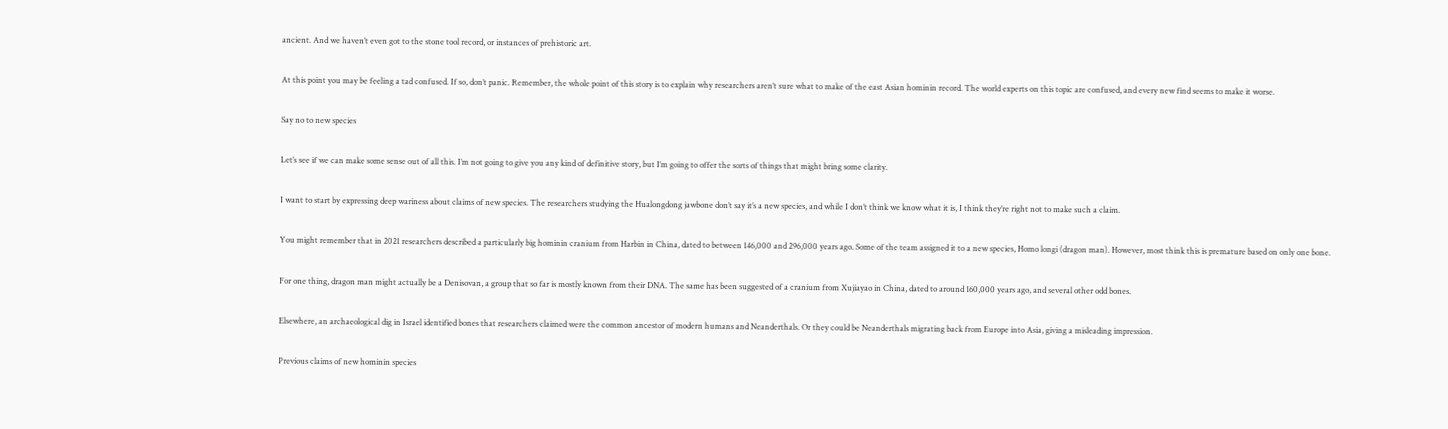ancient. And we haven’t even got to the stone tool record, or instances of prehistoric art.

At this point you may be feeling a tad confused. If so, don’t panic. Remember, the whole point of this story is to explain why researchers aren’t sure what to make of the east Asian hominin record. The world experts on this topic are confused, and every new find seems to make it worse.

Say no to new species

Let’s see if we can make some sense out of all this. I’m not going to give you any kind of definitive story, but I’m going to offer the sorts of things that might bring some clarity.

I want to start by expressing deep wariness about claims of new species. The researchers studying the Hualongdong jawbone don’t say it’s a new species, and while I don’t think we know what it is, I think they’re right not to make such a claim.

You might remember that in 2021 researchers described a particularly big hominin cranium from Harbin in China, dated to between 146,000 and 296,000 years ago. Some of the team assigned it to a new species, Homo longi (dragon man). However, most think this is premature based on only one bone.

For one thing, dragon man might actually be a Denisovan, a group that so far is mostly known from their DNA. The same has been suggested of a cranium from Xujiayao in China, dated to around 160,000 years ago, and several other odd bones.

Elsewhere, an archaeological dig in Israel identified bones that researchers claimed were the common ancestor of modern humans and Neanderthals. Or they could be Neanderthals migrating back from Europe into Asia, giving a misleading impression.

Previous claims of new hominin species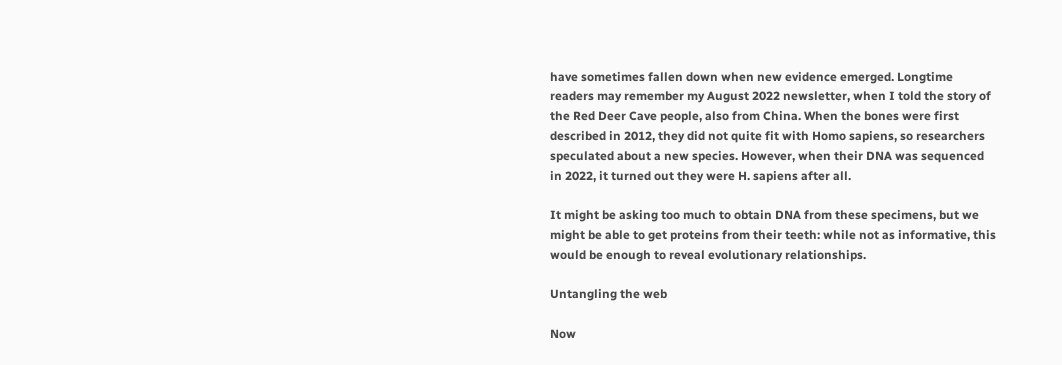have sometimes fallen down when new evidence emerged. Longtime readers may remember my August 2022 newsletter, when I told the story of the Red Deer Cave people, also from China. When the bones were first described in 2012, they did not quite fit with Homo sapiens, so researchers speculated about a new species. However, when their DNA was sequenced in 2022, it turned out they were H. sapiens after all.

It might be asking too much to obtain DNA from these specimens, but we might be able to get proteins from their teeth: while not as informative, this would be enough to reveal evolutionary relationships.

Untangling the web

Now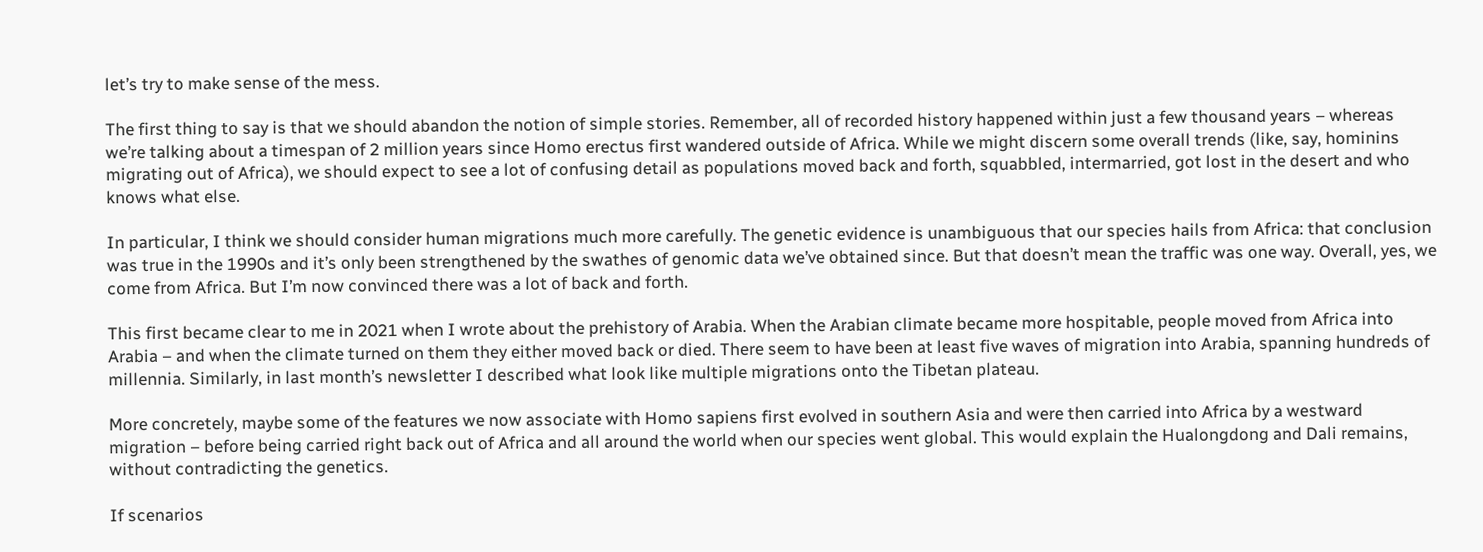let’s try to make sense of the mess.

The first thing to say is that we should abandon the notion of simple stories. Remember, all of recorded history happened within just a few thousand years – whereas we’re talking about a timespan of 2 million years since Homo erectus first wandered outside of Africa. While we might discern some overall trends (like, say, hominins migrating out of Africa), we should expect to see a lot of confusing detail as populations moved back and forth, squabbled, intermarried, got lost in the desert and who knows what else.

In particular, I think we should consider human migrations much more carefully. The genetic evidence is unambiguous that our species hails from Africa: that conclusion was true in the 1990s and it’s only been strengthened by the swathes of genomic data we’ve obtained since. But that doesn’t mean the traffic was one way. Overall, yes, we come from Africa. But I’m now convinced there was a lot of back and forth.

This first became clear to me in 2021 when I wrote about the prehistory of Arabia. When the Arabian climate became more hospitable, people moved from Africa into Arabia – and when the climate turned on them they either moved back or died. There seem to have been at least five waves of migration into Arabia, spanning hundreds of millennia. Similarly, in last month’s newsletter I described what look like multiple migrations onto the Tibetan plateau.

More concretely, maybe some of the features we now associate with Homo sapiens first evolved in southern Asia and were then carried into Africa by a westward migration – before being carried right back out of Africa and all around the world when our species went global. This would explain the Hualongdong and Dali remains, without contradicting the genetics.

If scenarios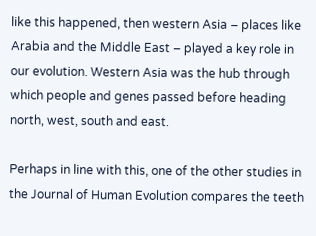like this happened, then western Asia – places like Arabia and the Middle East – played a key role in our evolution. Western Asia was the hub through which people and genes passed before heading north, west, south and east.

Perhaps in line with this, one of the other studies in the Journal of Human Evolution compares the teeth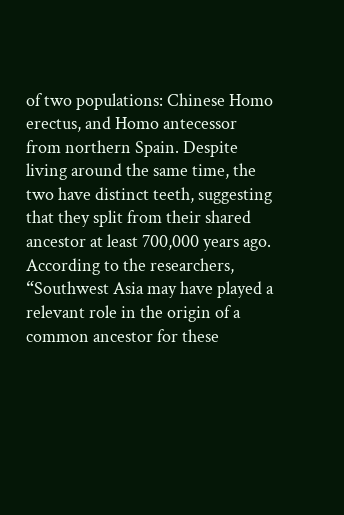of two populations: Chinese Homo erectus, and Homo antecessor from northern Spain. Despite living around the same time, the two have distinct teeth, suggesting that they split from their shared ancestor at least 700,000 years ago. According to the researchers, “Southwest Asia may have played a relevant role in the origin of a common ancestor for these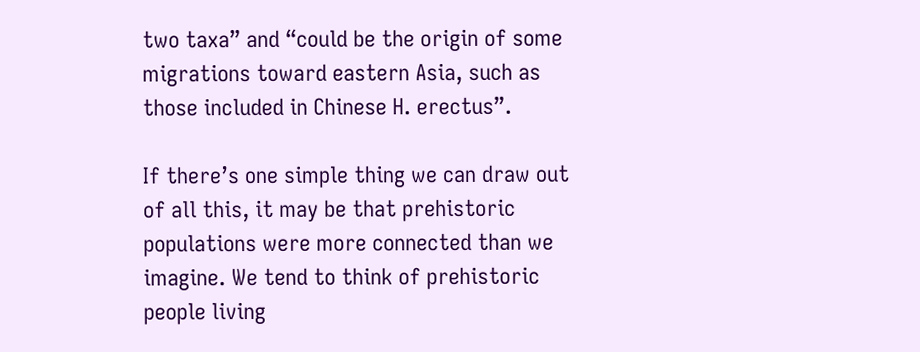two taxa” and “could be the origin of some migrations toward eastern Asia, such as those included in Chinese H. erectus”.

If there’s one simple thing we can draw out of all this, it may be that prehistoric populations were more connected than we imagine. We tend to think of prehistoric people living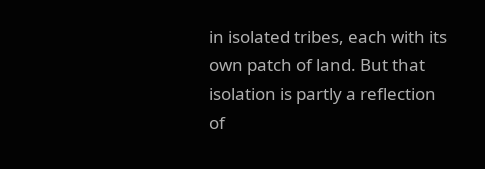in isolated tribes, each with its own patch of land. But that isolation is partly a reflection of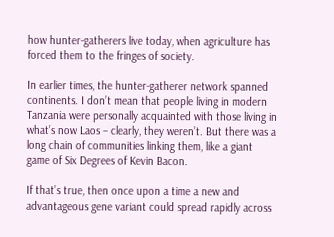how hunter-gatherers live today, when agriculture has forced them to the fringes of society.

In earlier times, the hunter-gatherer network spanned continents. I don’t mean that people living in modern Tanzania were personally acquainted with those living in what’s now Laos – clearly, they weren’t. But there was a long chain of communities linking them, like a giant game of Six Degrees of Kevin Bacon.

If that’s true, then once upon a time a new and advantageous gene variant could spread rapidly across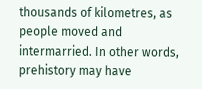thousands of kilometres, as people moved and intermarried. In other words, prehistory may have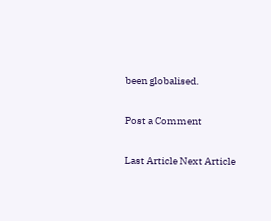been globalised.

Post a Comment

Last Article Next Article